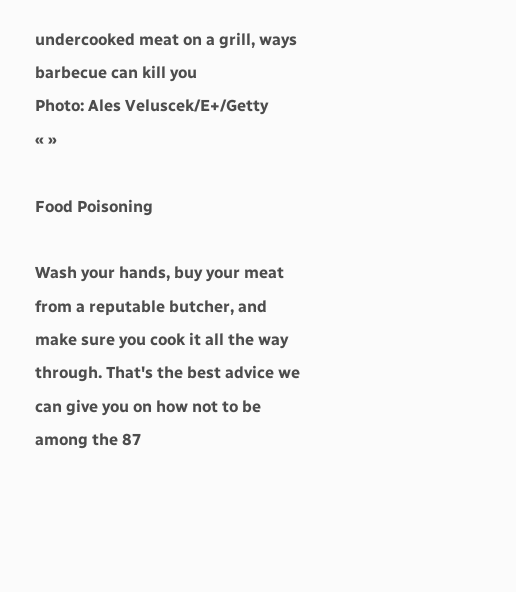undercooked meat on a grill, ways barbecue can kill you
Photo: Ales Veluscek/E+/Getty
« »

Food Poisoning

Wash your hands, buy your meat from a reputable butcher, and make sure you cook it all the way through. That's the best advice we can give you on how not to be among the 87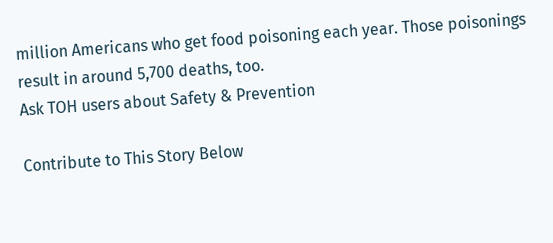million Americans who get food poisoning each year. Those poisonings result in around 5,700 deaths, too.
Ask TOH users about Safety & Prevention

Contribute to This Story Below